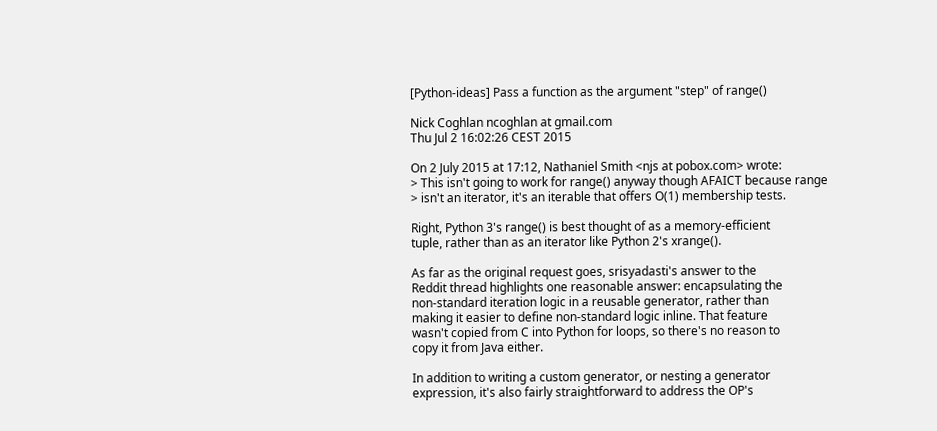[Python-ideas] Pass a function as the argument "step" of range()

Nick Coghlan ncoghlan at gmail.com
Thu Jul 2 16:02:26 CEST 2015

On 2 July 2015 at 17:12, Nathaniel Smith <njs at pobox.com> wrote:
> This isn't going to work for range() anyway though AFAICT because range
> isn't an iterator, it's an iterable that offers O(1) membership tests.

Right, Python 3's range() is best thought of as a memory-efficient
tuple, rather than as an iterator like Python 2's xrange().

As far as the original request goes, srisyadasti's answer to the
Reddit thread highlights one reasonable answer: encapsulating the
non-standard iteration logic in a reusable generator, rather than
making it easier to define non-standard logic inline. That feature
wasn't copied from C into Python for loops, so there's no reason to
copy it from Java either.

In addition to writing a custom generator, or nesting a generator
expression, it's also fairly straightforward to address the OP's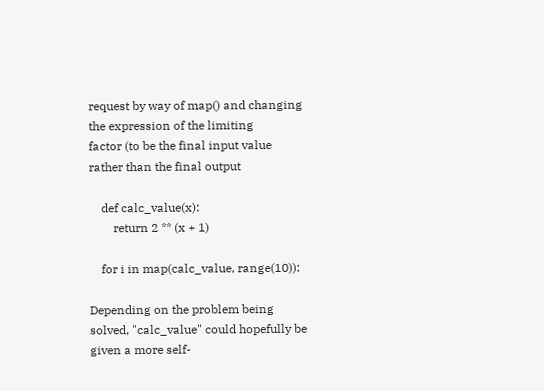request by way of map() and changing the expression of the limiting
factor (to be the final input value rather than the final output

    def calc_value(x):
        return 2 ** (x + 1)

    for i in map(calc_value, range(10)):

Depending on the problem being solved, "calc_value" could hopefully be
given a more self-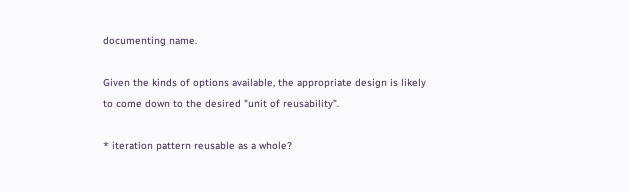documenting name.

Given the kinds of options available, the appropriate design is likely
to come down to the desired "unit of reusability".

* iteration pattern reusable as a whole?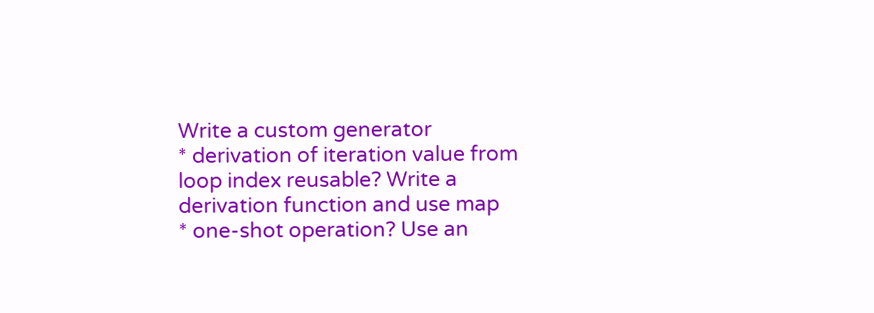Write a custom generator
* derivation of iteration value from loop index reusable? Write a
derivation function and use map
* one-shot operation? Use an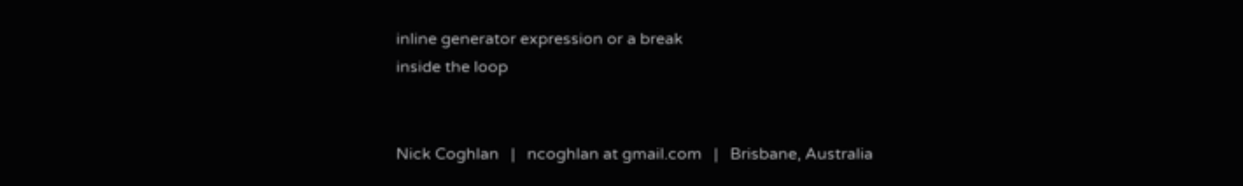inline generator expression or a break
inside the loop


Nick Coghlan   |   ncoghlan at gmail.com   |   Brisbane, Australia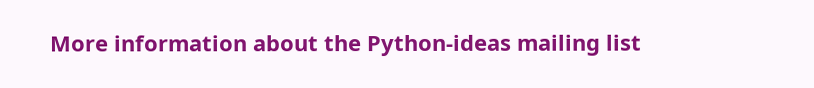More information about the Python-ideas mailing list